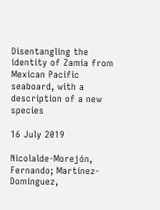Disentangling the identity of Zamia from Mexican Pacific seaboard, with a description of a new species

16 July 2019

Nicolalde-Morejón, Fernando; Martínez-Domínguez,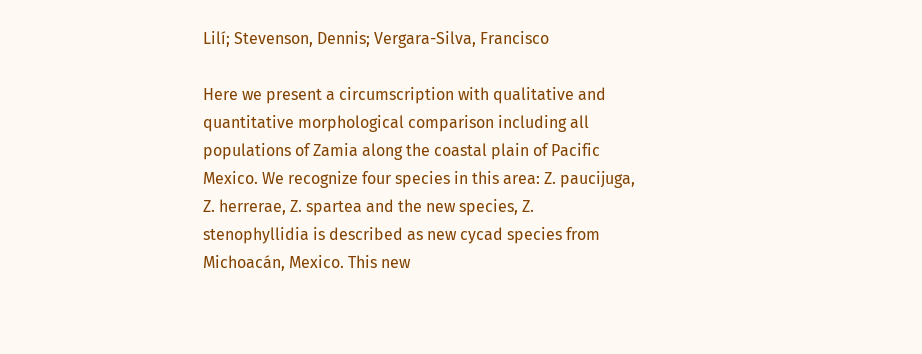Lilí; Stevenson, Dennis; Vergara-Silva, Francisco

Here we present a circumscription with qualitative and quantitative morphological comparison including all populations of Zamia along the coastal plain of Pacific Mexico. We recognize four species in this area: Z. paucijuga, Z. herrerae, Z. spartea and the new species, Z. stenophyllidia is described as new cycad species from Michoacán, Mexico. This new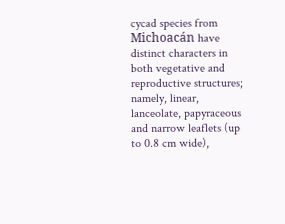cycad species from Michoacán have distinct characters in both vegetative and reproductive structures; namely, linear, lanceolate, papyraceous and narrow leaflets (up to 0.8 cm wide),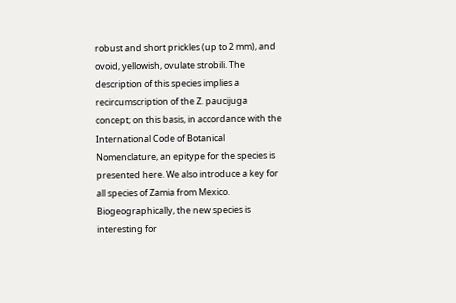robust and short prickles (up to 2 mm), and ovoid, yellowish, ovulate strobili. The description of this species implies a recircumscription of the Z. paucijuga concept; on this basis, in accordance with the International Code of Botanical Nomenclature, an epitype for the species is presented here. We also introduce a key for all species of Zamia from Mexico. Biogeographically, the new species is interesting for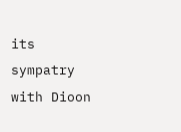its sympatry with Dioon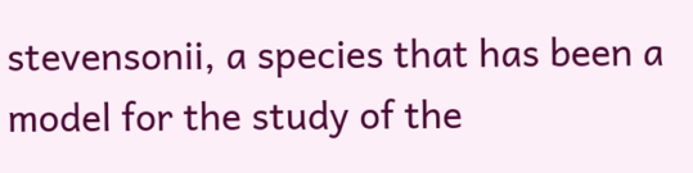stevensonii, a species that has been a model for the study of the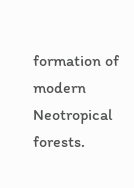formation of modern Neotropical forests.